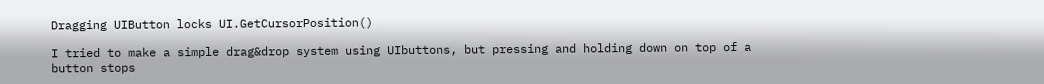Dragging UIButton locks UI.GetCursorPosition()

I tried to make a simple drag&drop system using UIbuttons, but pressing and holding down on top of a button stops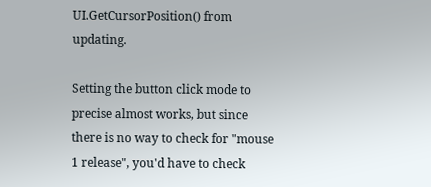UI.GetCursorPosition() from updating.

Setting the button click mode to precise almost works, but since there is no way to check for "mouse 1 release", you'd have to check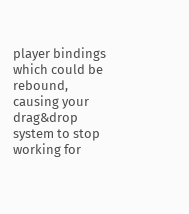player bindings which could be rebound, causing your drag&drop system to stop working for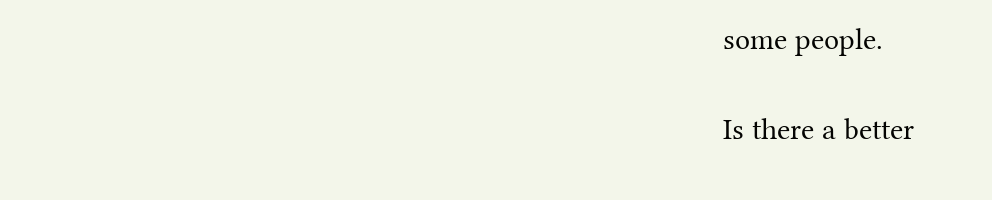some people.

Is there a better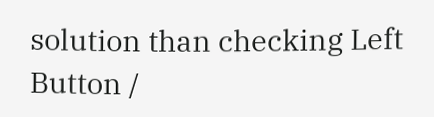solution than checking Left Button /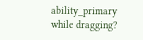ability_primary while dragging?